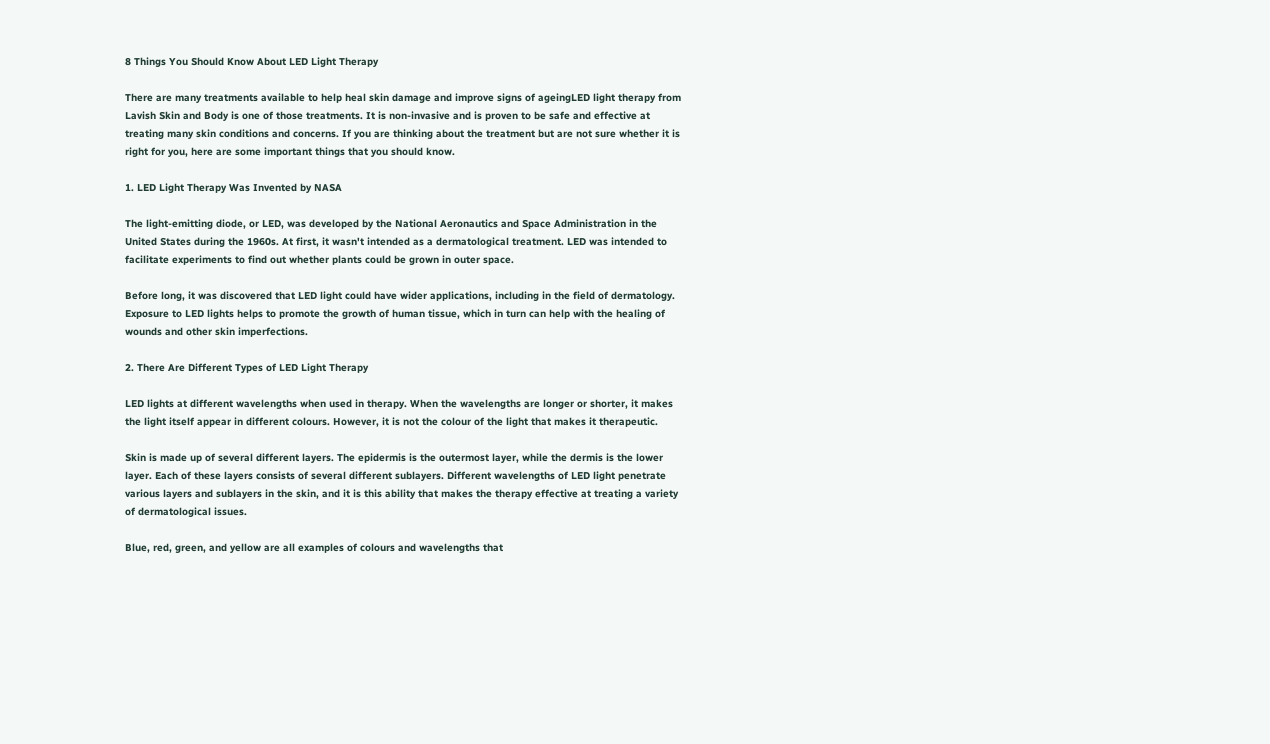8 Things You Should Know About LED Light Therapy

There are many treatments available to help heal skin damage and improve signs of ageingLED light therapy from Lavish Skin and Body is one of those treatments. It is non-invasive and is proven to be safe and effective at treating many skin conditions and concerns. If you are thinking about the treatment but are not sure whether it is right for you, here are some important things that you should know.

1. LED Light Therapy Was Invented by NASA

The light-emitting diode, or LED, was developed by the National Aeronautics and Space Administration in the United States during the 1960s. At first, it wasn't intended as a dermatological treatment. LED was intended to facilitate experiments to find out whether plants could be grown in outer space.

Before long, it was discovered that LED light could have wider applications, including in the field of dermatology. Exposure to LED lights helps to promote the growth of human tissue, which in turn can help with the healing of wounds and other skin imperfections.

2. There Are Different Types of LED Light Therapy

LED lights at different wavelengths when used in therapy. When the wavelengths are longer or shorter, it makes the light itself appear in different colours. However, it is not the colour of the light that makes it therapeutic.

Skin is made up of several different layers. The epidermis is the outermost layer, while the dermis is the lower layer. Each of these layers consists of several different sublayers. Different wavelengths of LED light penetrate various layers and sublayers in the skin, and it is this ability that makes the therapy effective at treating a variety of dermatological issues.

Blue, red, green, and yellow are all examples of colours and wavelengths that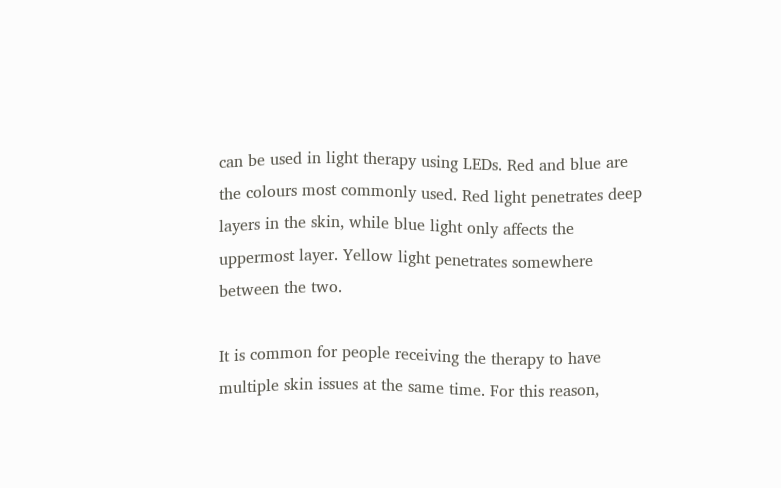can be used in light therapy using LEDs. Red and blue are the colours most commonly used. Red light penetrates deep layers in the skin, while blue light only affects the uppermost layer. Yellow light penetrates somewhere between the two.

It is common for people receiving the therapy to have multiple skin issues at the same time. For this reason,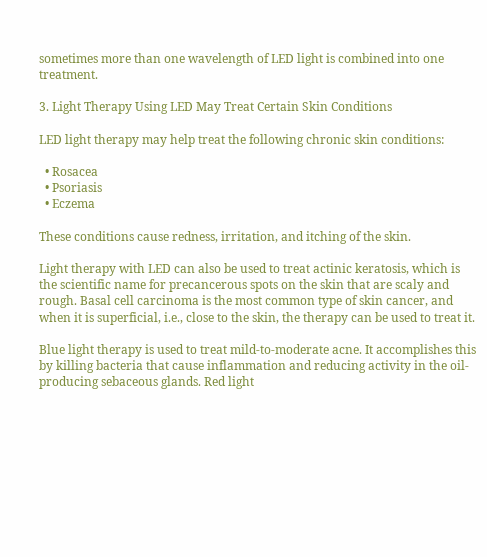sometimes more than one wavelength of LED light is combined into one treatment.

3. Light Therapy Using LED May Treat Certain Skin Conditions

LED light therapy may help treat the following chronic skin conditions:

  • Rosacea
  • Psoriasis
  • Eczema

These conditions cause redness, irritation, and itching of the skin.

Light therapy with LED can also be used to treat actinic keratosis, which is the scientific name for precancerous spots on the skin that are scaly and rough. Basal cell carcinoma is the most common type of skin cancer, and when it is superficial, i.e., close to the skin, the therapy can be used to treat it.

Blue light therapy is used to treat mild-to-moderate acne. It accomplishes this by killing bacteria that cause inflammation and reducing activity in the oil-producing sebaceous glands. Red light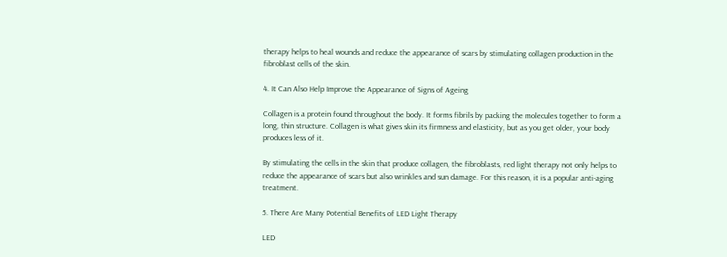therapy helps to heal wounds and reduce the appearance of scars by stimulating collagen production in the fibroblast cells of the skin.

4. It Can Also Help Improve the Appearance of Signs of Ageing

Collagen is a protein found throughout the body. It forms fibrils by packing the molecules together to form a long, thin structure. Collagen is what gives skin its firmness and elasticity, but as you get older, your body produces less of it.

By stimulating the cells in the skin that produce collagen, the fibroblasts, red light therapy not only helps to reduce the appearance of scars but also wrinkles and sun damage. For this reason, it is a popular anti-aging treatment.

5. There Are Many Potential Benefits of LED Light Therapy

LED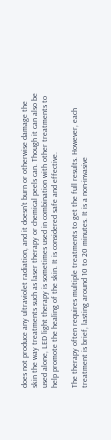does not produce any ultraviolet radiation, and it doesn't burn or otherwise damage the skin the way treatments such as laser therapy or chemical peels can. Though it can also be used alone, LED light therapy is sometimes used in combination with other treatments to help promote the healing of the skin. It is considered safe and effective.

The therapy often requires multiple treatments to get the full results. However, each treatment is brief, lasting around 10 to 20 minutes. It is a non-invasive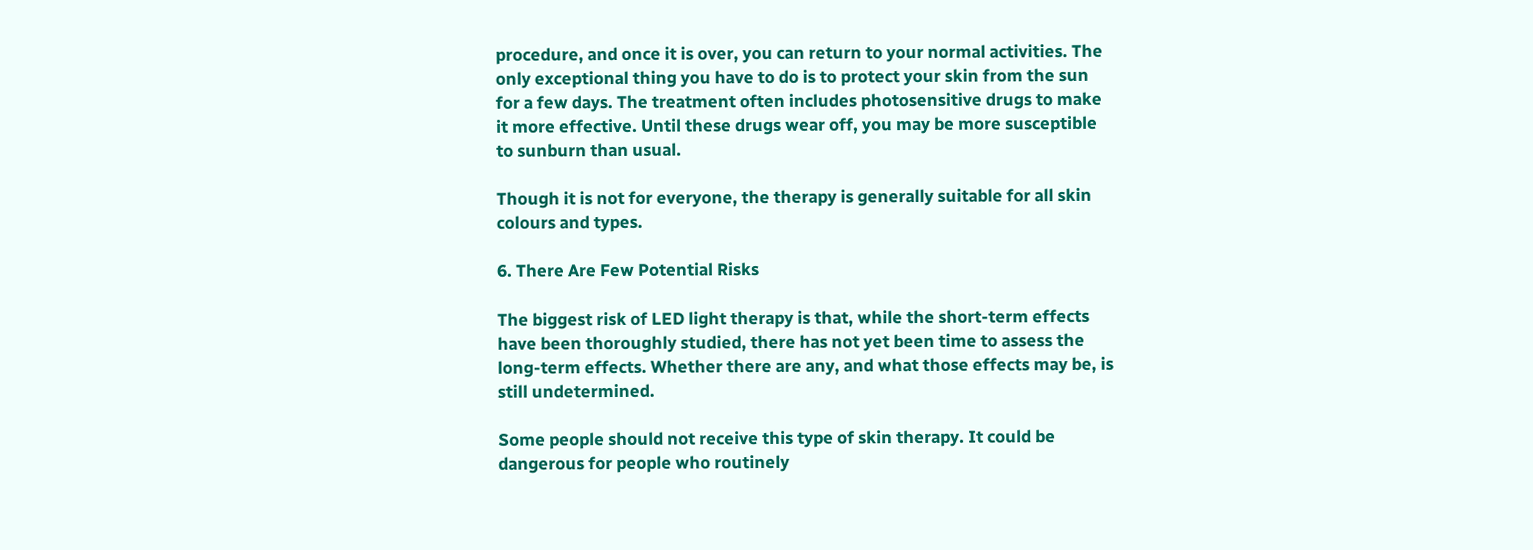procedure, and once it is over, you can return to your normal activities. The only exceptional thing you have to do is to protect your skin from the sun for a few days. The treatment often includes photosensitive drugs to make it more effective. Until these drugs wear off, you may be more susceptible to sunburn than usual.

Though it is not for everyone, the therapy is generally suitable for all skin colours and types.

6. There Are Few Potential Risks

The biggest risk of LED light therapy is that, while the short-term effects have been thoroughly studied, there has not yet been time to assess the long-term effects. Whether there are any, and what those effects may be, is still undetermined.

Some people should not receive this type of skin therapy. It could be dangerous for people who routinely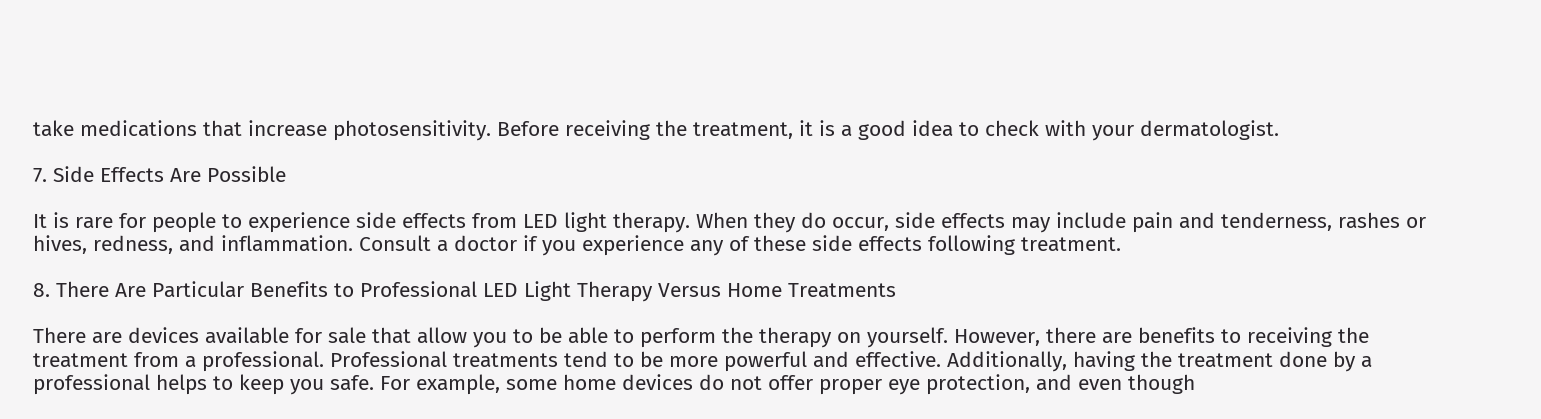take medications that increase photosensitivity. Before receiving the treatment, it is a good idea to check with your dermatologist.

7. Side Effects Are Possible

It is rare for people to experience side effects from LED light therapy. When they do occur, side effects may include pain and tenderness, rashes or hives, redness, and inflammation. Consult a doctor if you experience any of these side effects following treatment.

8. There Are Particular Benefits to Professional LED Light Therapy Versus Home Treatments

There are devices available for sale that allow you to be able to perform the therapy on yourself. However, there are benefits to receiving the treatment from a professional. Professional treatments tend to be more powerful and effective. Additionally, having the treatment done by a professional helps to keep you safe. For example, some home devices do not offer proper eye protection, and even though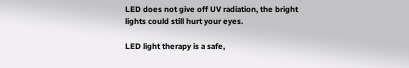LED does not give off UV radiation, the bright lights could still hurt your eyes.

LED light therapy is a safe,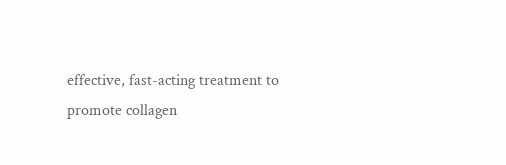effective, fast-acting treatment to promote collagen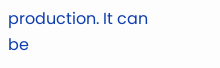production. It can be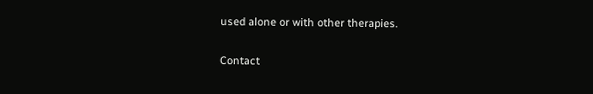used alone or with other therapies.

Contact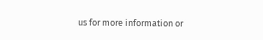us for more information or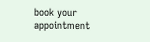book your appointment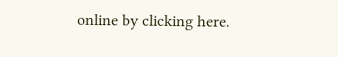online by clicking here.